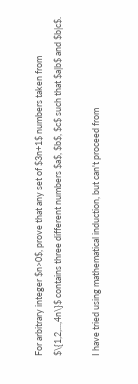For arbitrary integer $n>0$, prove that any set of $3n+1$ numbers taken from $\{1,2,...,4n\}$ contains three different numbers $a$, $b$, $c$ such that $a|b$ and $b|c$.

I have tried using mathematical induction, but can't proceed from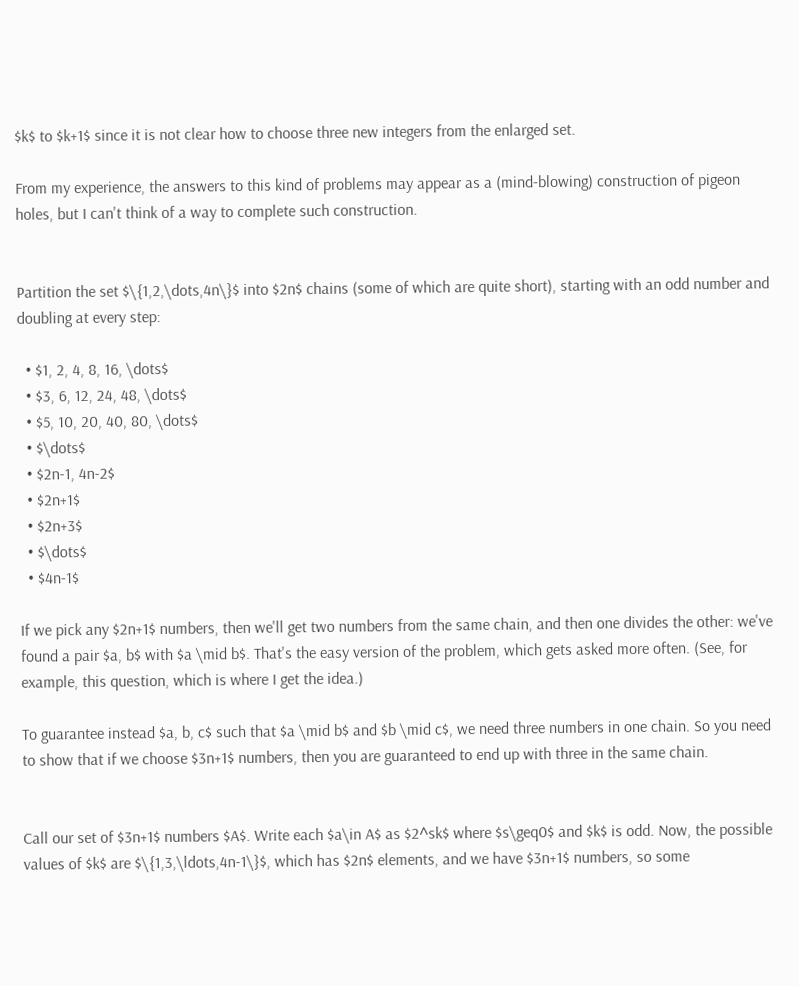$k$ to $k+1$ since it is not clear how to choose three new integers from the enlarged set.

From my experience, the answers to this kind of problems may appear as a (mind-blowing) construction of pigeon holes, but I can't think of a way to complete such construction.


Partition the set $\{1,2,\dots,4n\}$ into $2n$ chains (some of which are quite short), starting with an odd number and doubling at every step:

  • $1, 2, 4, 8, 16, \dots$
  • $3, 6, 12, 24, 48, \dots$
  • $5, 10, 20, 40, 80, \dots$
  • $\dots$
  • $2n-1, 4n-2$
  • $2n+1$
  • $2n+3$
  • $\dots$
  • $4n-1$

If we pick any $2n+1$ numbers, then we'll get two numbers from the same chain, and then one divides the other: we've found a pair $a, b$ with $a \mid b$. That's the easy version of the problem, which gets asked more often. (See, for example, this question, which is where I get the idea.)

To guarantee instead $a, b, c$ such that $a \mid b$ and $b \mid c$, we need three numbers in one chain. So you need to show that if we choose $3n+1$ numbers, then you are guaranteed to end up with three in the same chain.


Call our set of $3n+1$ numbers $A$. Write each $a\in A$ as $2^sk$ where $s\geq0$ and $k$ is odd. Now, the possible values of $k$ are $\{1,3,\ldots,4n-1\}$, which has $2n$ elements, and we have $3n+1$ numbers, so some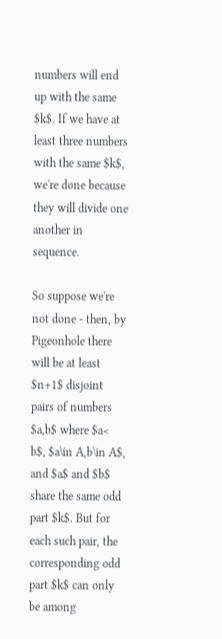numbers will end up with the same $k$. If we have at least three numbers with the same $k$, we're done because they will divide one another in sequence.

So suppose we're not done - then, by Pigeonhole there will be at least $n+1$ disjoint pairs of numbers $a,b$ where $a< b$, $a\in A,b\in A$, and $a$ and $b$ share the same odd part $k$. But for each such pair, the corresponding odd part $k$ can only be among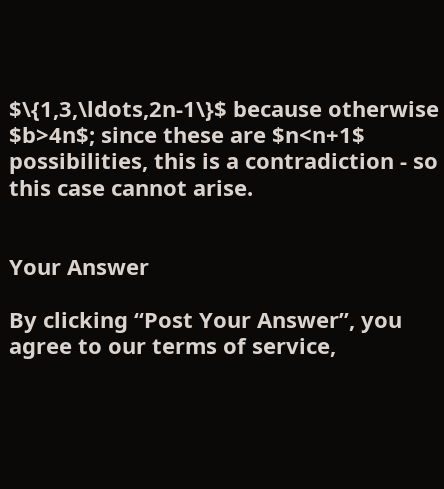$\{1,3,\ldots,2n-1\}$ because otherwise $b>4n$; since these are $n<n+1$ possibilities, this is a contradiction - so this case cannot arise.


Your Answer

By clicking “Post Your Answer”, you agree to our terms of service,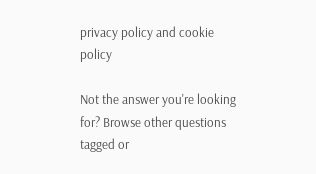privacy policy and cookie policy

Not the answer you're looking for? Browse other questions tagged or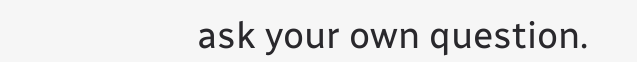ask your own question.